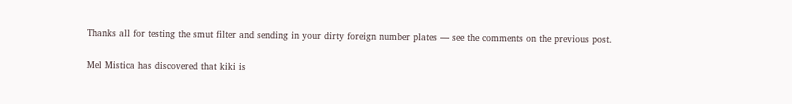Thanks all for testing the smut filter and sending in your dirty foreign number plates — see the comments on the previous post.

Mel Mistica has discovered that kiki is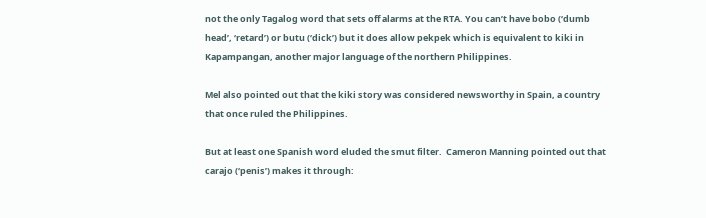not the only Tagalog word that sets off alarms at the RTA. You can’t have bobo (‘dumb head’, ‘retard’) or butu (‘dick’) but it does allow pekpek which is equivalent to kiki in Kapampangan, another major language of the northern Philippines.

Mel also pointed out that the kiki story was considered newsworthy in Spain, a country that once ruled the Philippines.

But at least one Spanish word eluded the smut filter.  Cameron Manning pointed out that carajo (‘penis’) makes it through: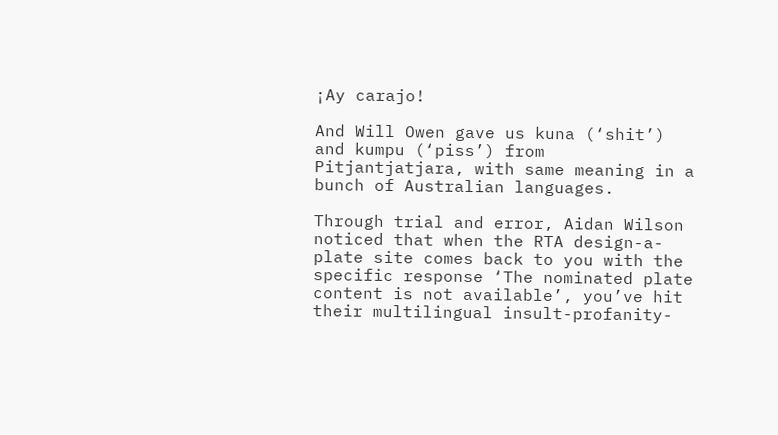¡Ay carajo!

And Will Owen gave us kuna (‘shit’) and kumpu (‘piss’) from Pitjantjatjara, with same meaning in a bunch of Australian languages.

Through trial and error, Aidan Wilson noticed that when the RTA design-a-plate site comes back to you with the specific response ‘The nominated plate content is not available’, you’ve hit their multilingual insult-profanity-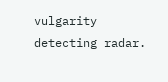vulgarity detecting radar.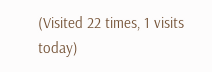(Visited 22 times, 1 visits today)